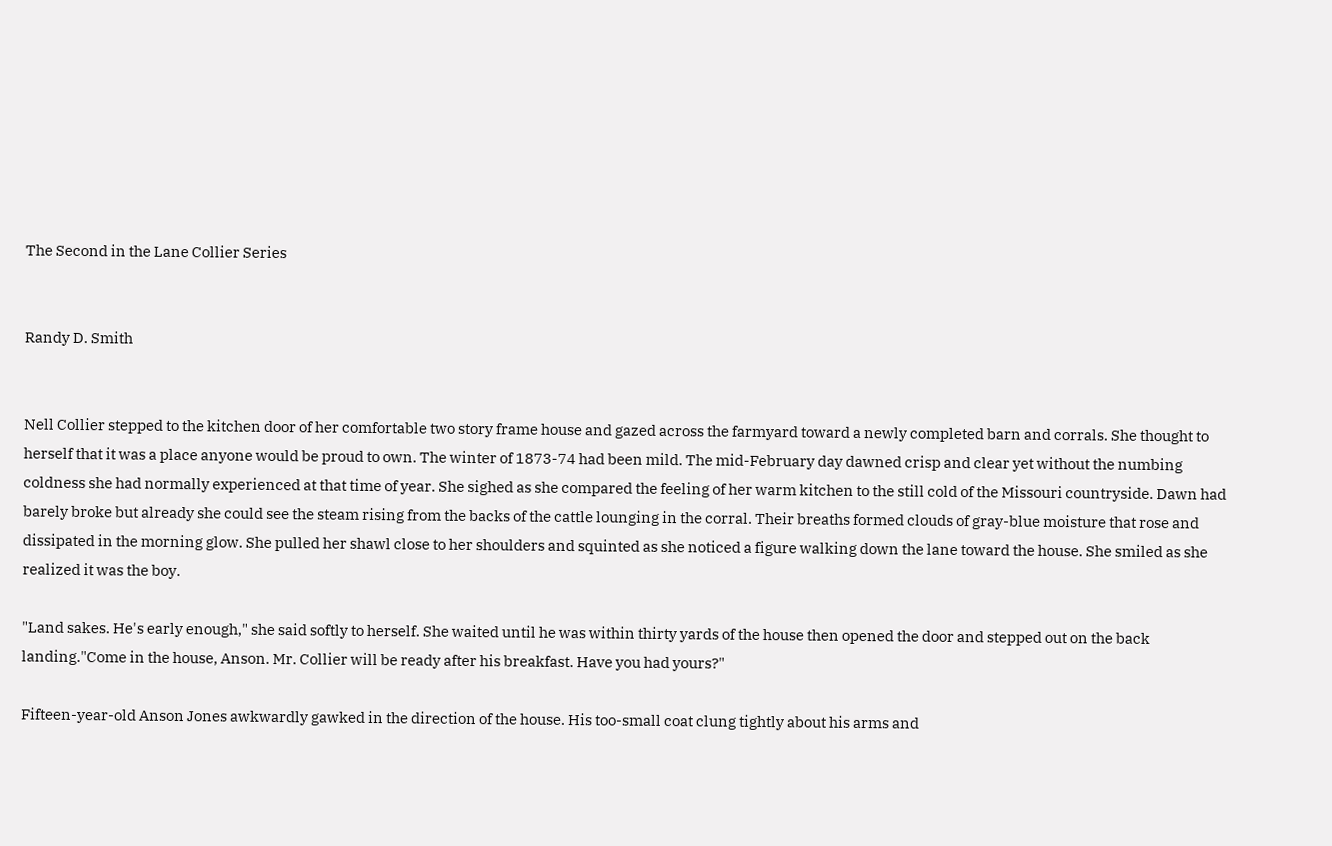The Second in the Lane Collier Series


Randy D. Smith


Nell Collier stepped to the kitchen door of her comfortable two story frame house and gazed across the farmyard toward a newly completed barn and corrals. She thought to herself that it was a place anyone would be proud to own. The winter of 1873-74 had been mild. The mid-February day dawned crisp and clear yet without the numbing coldness she had normally experienced at that time of year. She sighed as she compared the feeling of her warm kitchen to the still cold of the Missouri countryside. Dawn had barely broke but already she could see the steam rising from the backs of the cattle lounging in the corral. Their breaths formed clouds of gray-blue moisture that rose and dissipated in the morning glow. She pulled her shawl close to her shoulders and squinted as she noticed a figure walking down the lane toward the house. She smiled as she realized it was the boy.

"Land sakes. He's early enough," she said softly to herself. She waited until he was within thirty yards of the house then opened the door and stepped out on the back landing."Come in the house, Anson. Mr. Collier will be ready after his breakfast. Have you had yours?"

Fifteen-year-old Anson Jones awkwardly gawked in the direction of the house. His too-small coat clung tightly about his arms and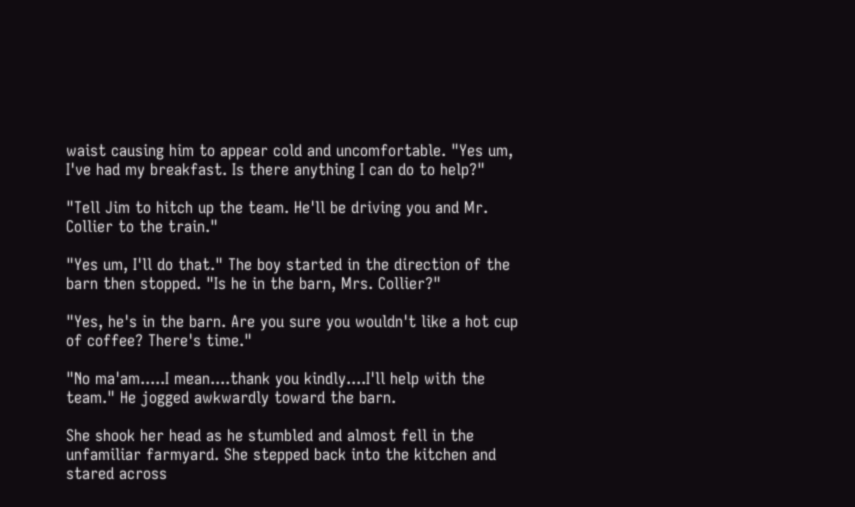waist causing him to appear cold and uncomfortable. "Yes um, I've had my breakfast. Is there anything I can do to help?"

"Tell Jim to hitch up the team. He'll be driving you and Mr. Collier to the train."

"Yes um, I'll do that." The boy started in the direction of the barn then stopped. "Is he in the barn, Mrs. Collier?"

"Yes, he's in the barn. Are you sure you wouldn't like a hot cup of coffee? There's time."

"No ma'am.....I mean....thank you kindly....I'll help with the team." He jogged awkwardly toward the barn.

She shook her head as he stumbled and almost fell in the unfamiliar farmyard. She stepped back into the kitchen and stared across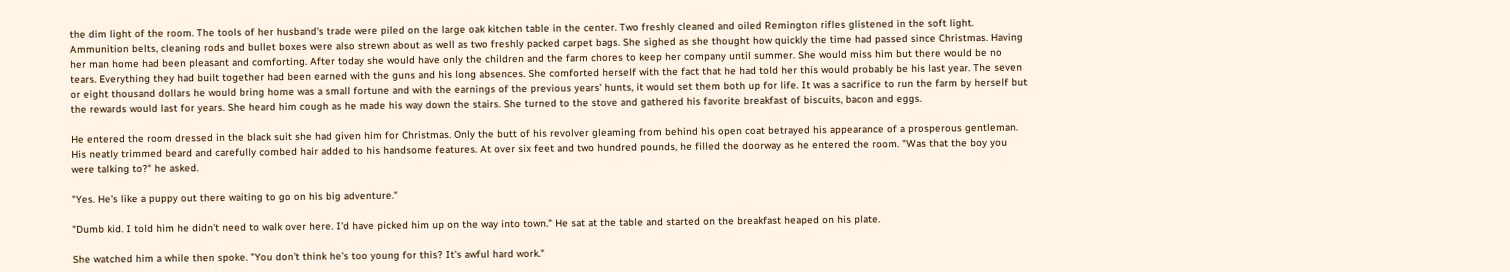the dim light of the room. The tools of her husband's trade were piled on the large oak kitchen table in the center. Two freshly cleaned and oiled Remington rifles glistened in the soft light. Ammunition belts, cleaning rods and bullet boxes were also strewn about as well as two freshly packed carpet bags. She sighed as she thought how quickly the time had passed since Christmas. Having her man home had been pleasant and comforting. After today she would have only the children and the farm chores to keep her company until summer. She would miss him but there would be no tears. Everything they had built together had been earned with the guns and his long absences. She comforted herself with the fact that he had told her this would probably be his last year. The seven or eight thousand dollars he would bring home was a small fortune and with the earnings of the previous years' hunts, it would set them both up for life. It was a sacrifice to run the farm by herself but the rewards would last for years. She heard him cough as he made his way down the stairs. She turned to the stove and gathered his favorite breakfast of biscuits, bacon and eggs.

He entered the room dressed in the black suit she had given him for Christmas. Only the butt of his revolver gleaming from behind his open coat betrayed his appearance of a prosperous gentleman. His neatly trimmed beard and carefully combed hair added to his handsome features. At over six feet and two hundred pounds, he filled the doorway as he entered the room. "Was that the boy you were talking to?" he asked.

"Yes. He's like a puppy out there waiting to go on his big adventure."

"Dumb kid. I told him he didn't need to walk over here. I'd have picked him up on the way into town." He sat at the table and started on the breakfast heaped on his plate.

She watched him a while then spoke. "You don't think he's too young for this? It’s awful hard work."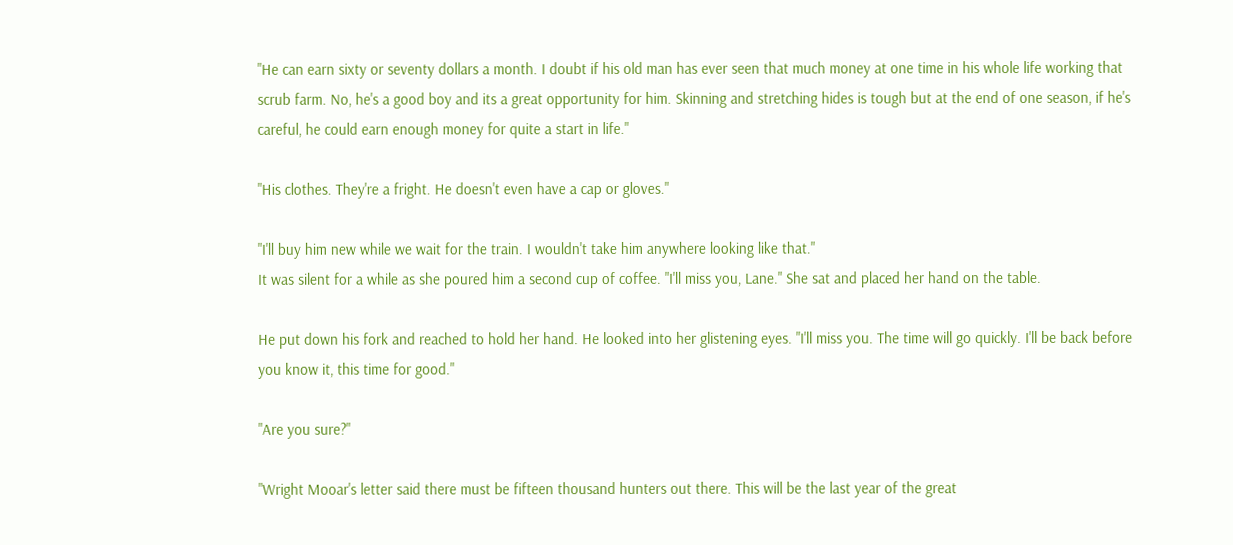"He can earn sixty or seventy dollars a month. I doubt if his old man has ever seen that much money at one time in his whole life working that scrub farm. No, he's a good boy and its a great opportunity for him. Skinning and stretching hides is tough but at the end of one season, if he's careful, he could earn enough money for quite a start in life."

"His clothes. They're a fright. He doesn't even have a cap or gloves."

"I'll buy him new while we wait for the train. I wouldn't take him anywhere looking like that."
It was silent for a while as she poured him a second cup of coffee. "I'll miss you, Lane." She sat and placed her hand on the table.

He put down his fork and reached to hold her hand. He looked into her glistening eyes. "I'll miss you. The time will go quickly. I'll be back before you know it, this time for good."

"Are you sure?"

"Wright Mooar's letter said there must be fifteen thousand hunters out there. This will be the last year of the great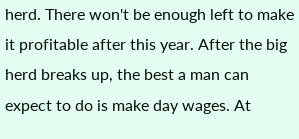herd. There won't be enough left to make it profitable after this year. After the big herd breaks up, the best a man can expect to do is make day wages. At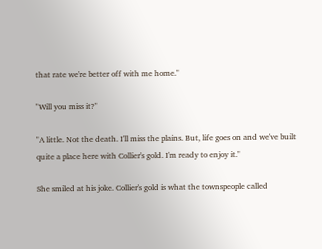that rate we're better off with me home."

"Will you miss it?"

"A little. Not the death. I'll miss the plains. But, life goes on and we've built quite a place here with Collier's gold. I'm ready to enjoy it."

She smiled at his joke. Collier's gold is what the townspeople called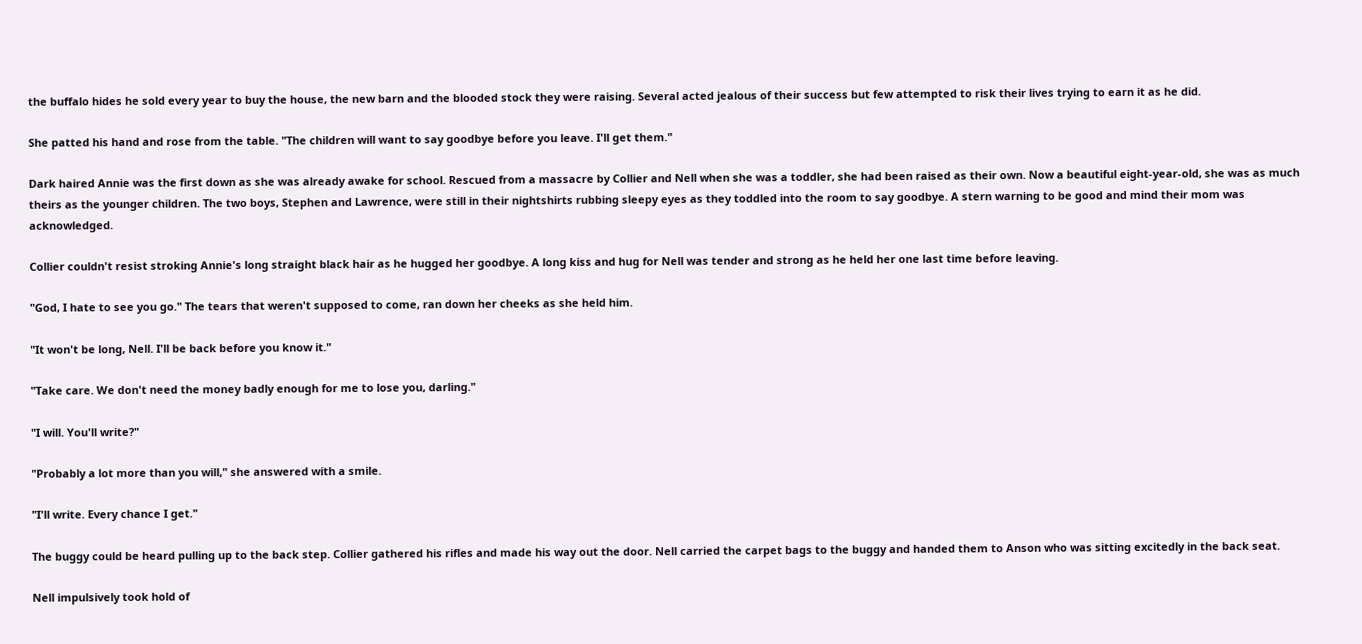the buffalo hides he sold every year to buy the house, the new barn and the blooded stock they were raising. Several acted jealous of their success but few attempted to risk their lives trying to earn it as he did.

She patted his hand and rose from the table. "The children will want to say goodbye before you leave. I'll get them."

Dark haired Annie was the first down as she was already awake for school. Rescued from a massacre by Collier and Nell when she was a toddler, she had been raised as their own. Now a beautiful eight-year-old, she was as much theirs as the younger children. The two boys, Stephen and Lawrence, were still in their nightshirts rubbing sleepy eyes as they toddled into the room to say goodbye. A stern warning to be good and mind their mom was acknowledged.

Collier couldn't resist stroking Annie's long straight black hair as he hugged her goodbye. A long kiss and hug for Nell was tender and strong as he held her one last time before leaving.

"God, I hate to see you go." The tears that weren't supposed to come, ran down her cheeks as she held him.

"It won't be long, Nell. I'll be back before you know it."

"Take care. We don't need the money badly enough for me to lose you, darling."

"I will. You'll write?"

"Probably a lot more than you will," she answered with a smile.

"I'll write. Every chance I get."

The buggy could be heard pulling up to the back step. Collier gathered his rifles and made his way out the door. Nell carried the carpet bags to the buggy and handed them to Anson who was sitting excitedly in the back seat.

Nell impulsively took hold of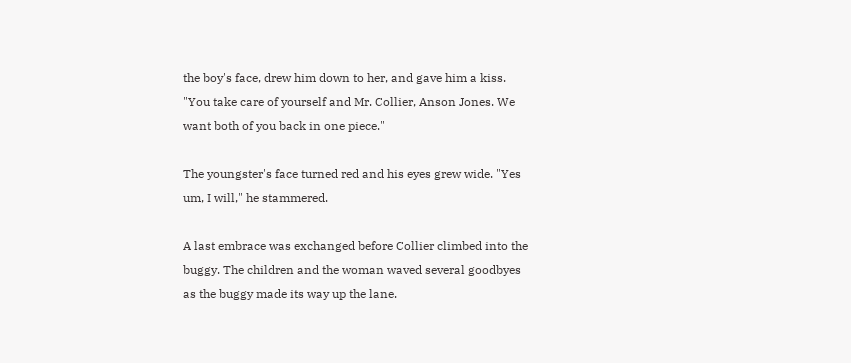the boy's face, drew him down to her, and gave him a kiss. "You take care of yourself and Mr. Collier, Anson Jones. We want both of you back in one piece."

The youngster's face turned red and his eyes grew wide. "Yes um, I will," he stammered.

A last embrace was exchanged before Collier climbed into the buggy. The children and the woman waved several goodbyes as the buggy made its way up the lane.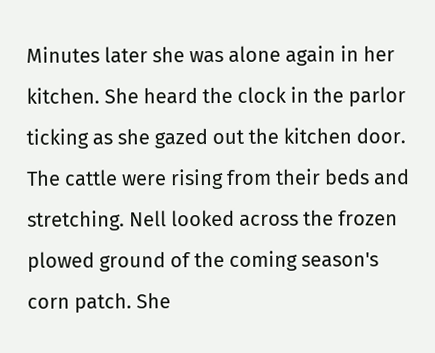Minutes later she was alone again in her kitchen. She heard the clock in the parlor ticking as she gazed out the kitchen door. The cattle were rising from their beds and stretching. Nell looked across the frozen plowed ground of the coming season's corn patch. She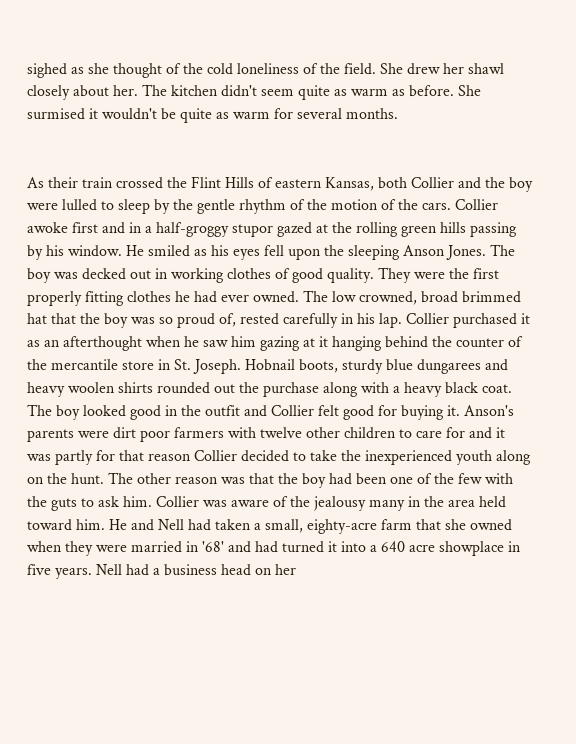sighed as she thought of the cold loneliness of the field. She drew her shawl closely about her. The kitchen didn't seem quite as warm as before. She surmised it wouldn't be quite as warm for several months.


As their train crossed the Flint Hills of eastern Kansas, both Collier and the boy were lulled to sleep by the gentle rhythm of the motion of the cars. Collier awoke first and in a half-groggy stupor gazed at the rolling green hills passing by his window. He smiled as his eyes fell upon the sleeping Anson Jones. The boy was decked out in working clothes of good quality. They were the first properly fitting clothes he had ever owned. The low crowned, broad brimmed hat that the boy was so proud of, rested carefully in his lap. Collier purchased it as an afterthought when he saw him gazing at it hanging behind the counter of the mercantile store in St. Joseph. Hobnail boots, sturdy blue dungarees and heavy woolen shirts rounded out the purchase along with a heavy black coat. The boy looked good in the outfit and Collier felt good for buying it. Anson's parents were dirt poor farmers with twelve other children to care for and it was partly for that reason Collier decided to take the inexperienced youth along on the hunt. The other reason was that the boy had been one of the few with the guts to ask him. Collier was aware of the jealousy many in the area held toward him. He and Nell had taken a small, eighty-acre farm that she owned when they were married in '68' and had turned it into a 640 acre showplace in five years. Nell had a business head on her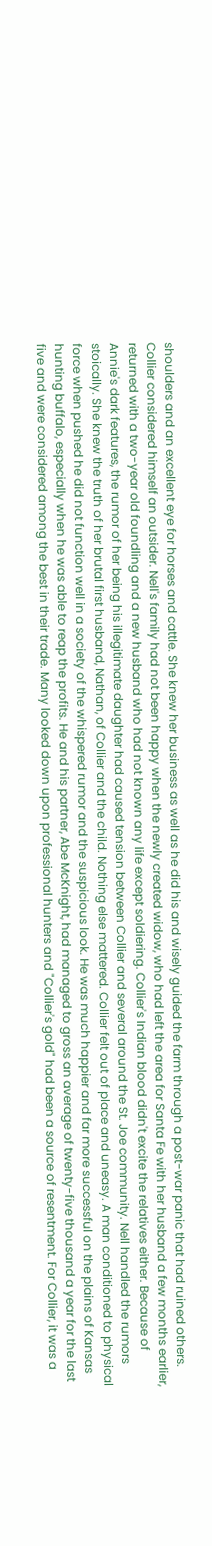shoulders and an excellent eye for horses and cattle. She knew her business as well as he did his and wisely guided the farm through a post-war panic that had ruined others. Collier considered himself an outsider. Nell's family had not been happy when the newly created widow, who had left the area for Santa Fe with her husband a few months earlier, returned with a two-year old foundling and a new husband who had not known any life except soldiering. Collier's Indian blood didn't excite the relatives either. Because of Annie's dark features, the rumor of her being his illegitimate daughter had caused tension between Collier and several around the St. Joe community. Nell handled the rumors stoically. She knew the truth of her brutal first husband, Nathan, of Collier and the child. Nothing else mattered. Collier felt out of place and uneasy. A man conditioned to physical force when pushed he did not function well in a society of the whispered rumor and the suspicious look. He was much happier and far more successful on the plains of Kansas hunting buffalo, especially when he was able to reap the profits. He and his partner, Abe McKnight, had managed to gross an average of twenty-five thousand a year for the last five and were considered among the best in their trade. Many looked down upon professional hunters and "Collier's gold" had been a source of resentment. For Collier, it was a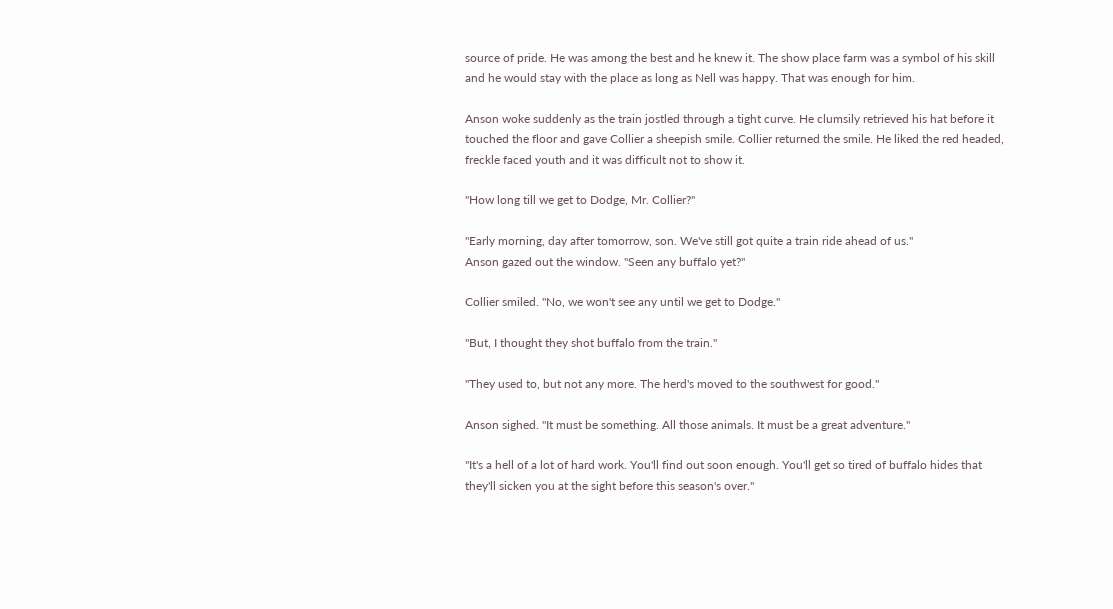source of pride. He was among the best and he knew it. The show place farm was a symbol of his skill and he would stay with the place as long as Nell was happy. That was enough for him.

Anson woke suddenly as the train jostled through a tight curve. He clumsily retrieved his hat before it touched the floor and gave Collier a sheepish smile. Collier returned the smile. He liked the red headed, freckle faced youth and it was difficult not to show it.

"How long till we get to Dodge, Mr. Collier?"

"Early morning, day after tomorrow, son. We've still got quite a train ride ahead of us."
Anson gazed out the window. "Seen any buffalo yet?"

Collier smiled. "No, we won't see any until we get to Dodge."

"But, I thought they shot buffalo from the train."

"They used to, but not any more. The herd's moved to the southwest for good."

Anson sighed. "It must be something. All those animals. It must be a great adventure."

"It's a hell of a lot of hard work. You'll find out soon enough. You'll get so tired of buffalo hides that they'll sicken you at the sight before this season's over."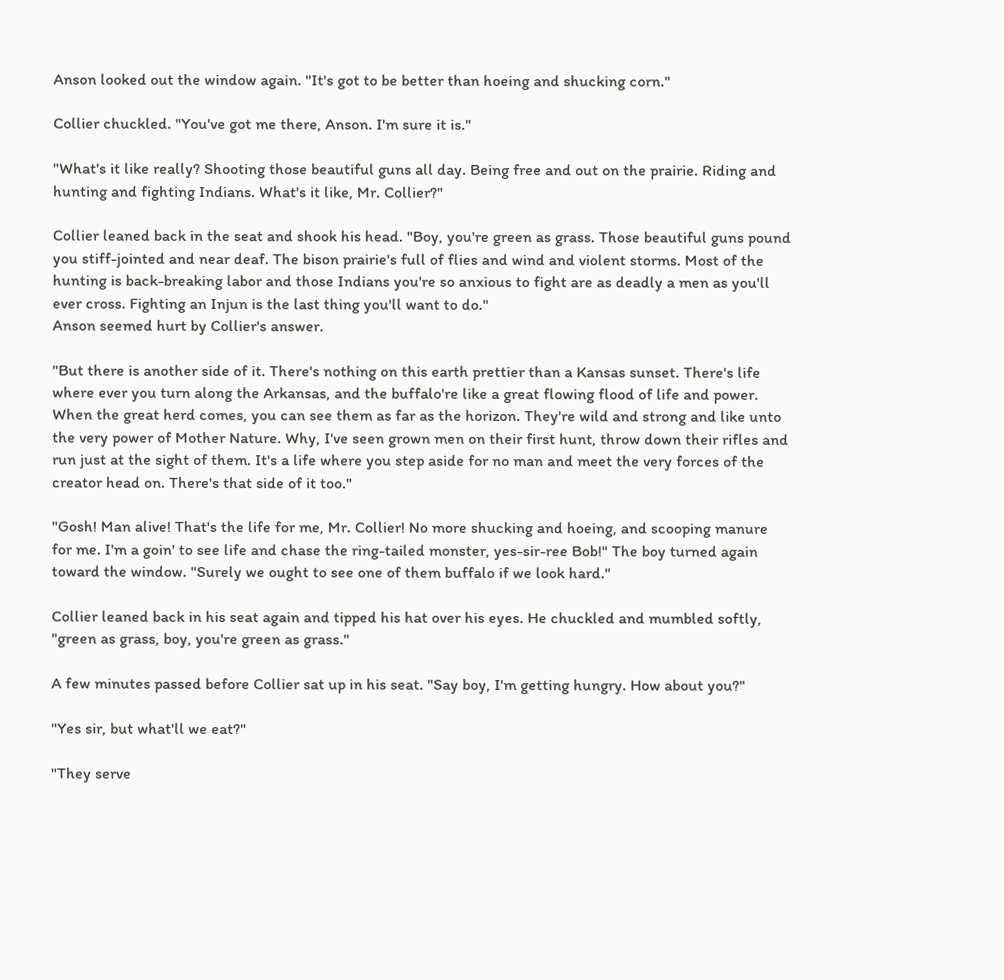Anson looked out the window again. "It's got to be better than hoeing and shucking corn."

Collier chuckled. "You've got me there, Anson. I'm sure it is."

"What's it like really? Shooting those beautiful guns all day. Being free and out on the prairie. Riding and hunting and fighting Indians. What's it like, Mr. Collier?"

Collier leaned back in the seat and shook his head. "Boy, you're green as grass. Those beautiful guns pound you stiff-jointed and near deaf. The bison prairie's full of flies and wind and violent storms. Most of the hunting is back-breaking labor and those Indians you're so anxious to fight are as deadly a men as you'll ever cross. Fighting an Injun is the last thing you'll want to do."
Anson seemed hurt by Collier's answer.

"But there is another side of it. There's nothing on this earth prettier than a Kansas sunset. There's life where ever you turn along the Arkansas, and the buffalo're like a great flowing flood of life and power. When the great herd comes, you can see them as far as the horizon. They're wild and strong and like unto the very power of Mother Nature. Why, I've seen grown men on their first hunt, throw down their rifles and run just at the sight of them. It's a life where you step aside for no man and meet the very forces of the creator head on. There's that side of it too."

"Gosh! Man alive! That's the life for me, Mr. Collier! No more shucking and hoeing, and scooping manure for me. I'm a goin' to see life and chase the ring-tailed monster, yes-sir-ree Bob!" The boy turned again toward the window. "Surely we ought to see one of them buffalo if we look hard."

Collier leaned back in his seat again and tipped his hat over his eyes. He chuckled and mumbled softly, "green as grass, boy, you're green as grass."

A few minutes passed before Collier sat up in his seat. "Say boy, I'm getting hungry. How about you?"

"Yes sir, but what'll we eat?"

"They serve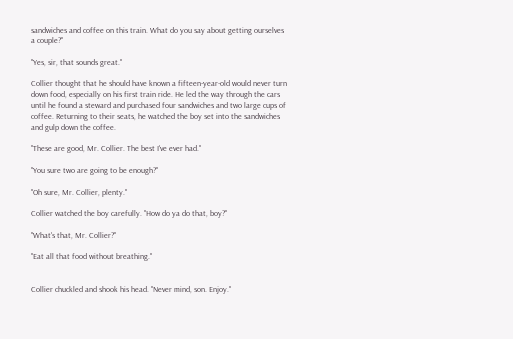sandwiches and coffee on this train. What do you say about getting ourselves a couple?"

"Yes, sir, that sounds great."

Collier thought that he should have known a fifteen-year-old would never turn down food, especially on his first train ride. He led the way through the cars until he found a steward and purchased four sandwiches and two large cups of coffee. Returning to their seats, he watched the boy set into the sandwiches and gulp down the coffee.

"These are good, Mr. Collier. The best I've ever had."

"You sure two are going to be enough?"

"Oh sure, Mr. Collier, plenty."

Collier watched the boy carefully. "How do ya do that, boy?"

"What's that, Mr. Collier?"

"Eat all that food without breathing."


Collier chuckled and shook his head. "Never mind, son. Enjoy."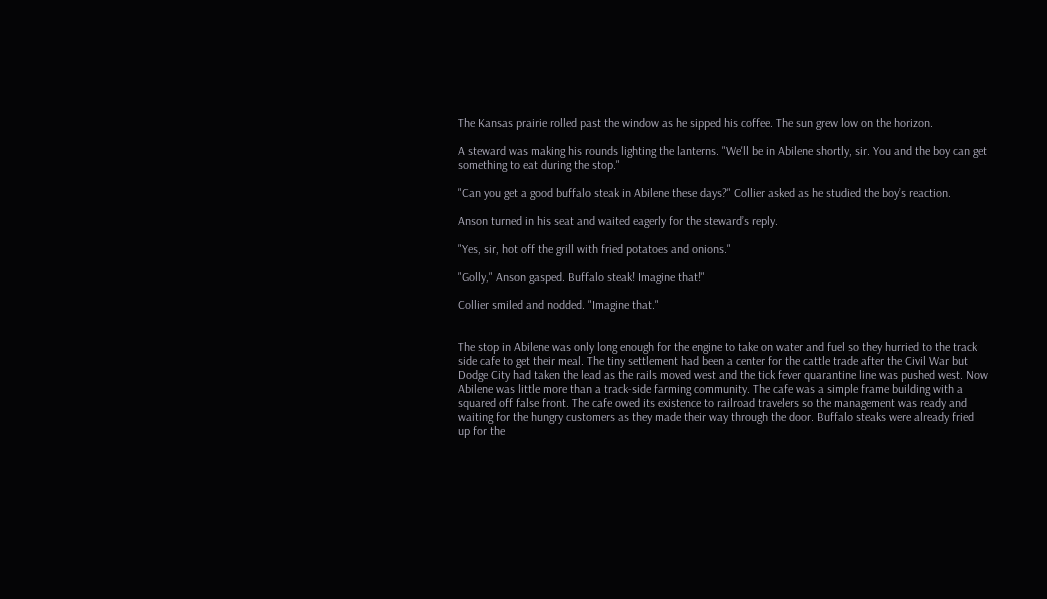The Kansas prairie rolled past the window as he sipped his coffee. The sun grew low on the horizon.

A steward was making his rounds lighting the lanterns. "We'll be in Abilene shortly, sir. You and the boy can get something to eat during the stop."

"Can you get a good buffalo steak in Abilene these days?" Collier asked as he studied the boy’s reaction.

Anson turned in his seat and waited eagerly for the steward’s reply.

"Yes, sir, hot off the grill with fried potatoes and onions."

"Golly," Anson gasped. Buffalo steak! Imagine that!"

Collier smiled and nodded. "Imagine that."


The stop in Abilene was only long enough for the engine to take on water and fuel so they hurried to the track side cafe to get their meal. The tiny settlement had been a center for the cattle trade after the Civil War but Dodge City had taken the lead as the rails moved west and the tick fever quarantine line was pushed west. Now Abilene was little more than a track-side farming community. The cafe was a simple frame building with a squared off false front. The cafe owed its existence to railroad travelers so the management was ready and waiting for the hungry customers as they made their way through the door. Buffalo steaks were already fried up for the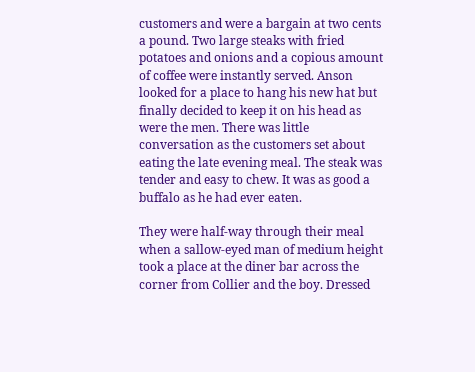customers and were a bargain at two cents a pound. Two large steaks with fried potatoes and onions and a copious amount of coffee were instantly served. Anson looked for a place to hang his new hat but finally decided to keep it on his head as were the men. There was little conversation as the customers set about eating the late evening meal. The steak was tender and easy to chew. It was as good a buffalo as he had ever eaten.

They were half-way through their meal when a sallow-eyed man of medium height took a place at the diner bar across the corner from Collier and the boy. Dressed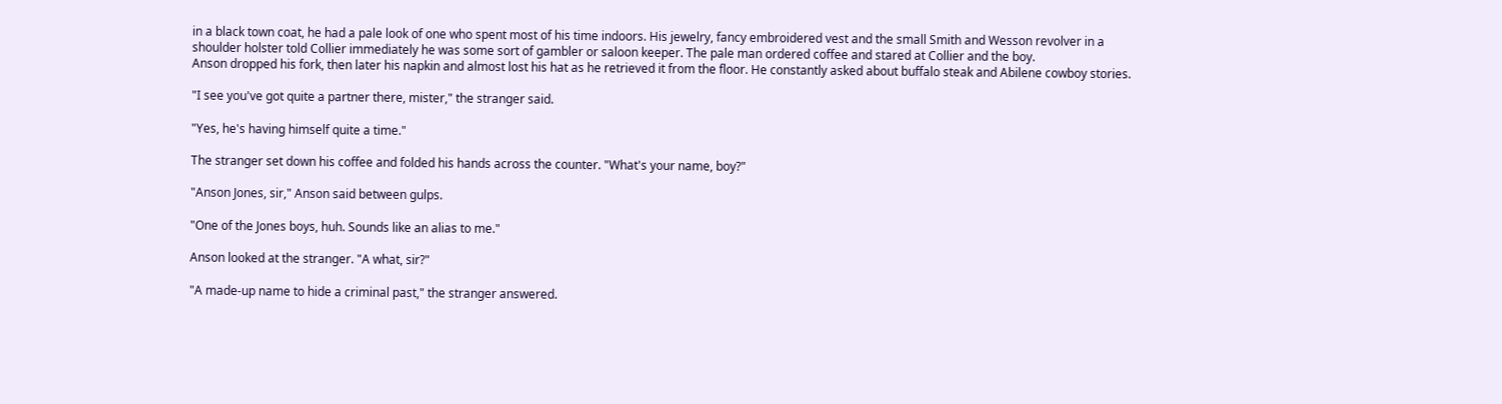in a black town coat, he had a pale look of one who spent most of his time indoors. His jewelry, fancy embroidered vest and the small Smith and Wesson revolver in a shoulder holster told Collier immediately he was some sort of gambler or saloon keeper. The pale man ordered coffee and stared at Collier and the boy.
Anson dropped his fork, then later his napkin and almost lost his hat as he retrieved it from the floor. He constantly asked about buffalo steak and Abilene cowboy stories.

"I see you've got quite a partner there, mister," the stranger said.

"Yes, he's having himself quite a time."

The stranger set down his coffee and folded his hands across the counter. "What's your name, boy?"

"Anson Jones, sir," Anson said between gulps.

"One of the Jones boys, huh. Sounds like an alias to me."

Anson looked at the stranger. "A what, sir?"

"A made-up name to hide a criminal past," the stranger answered.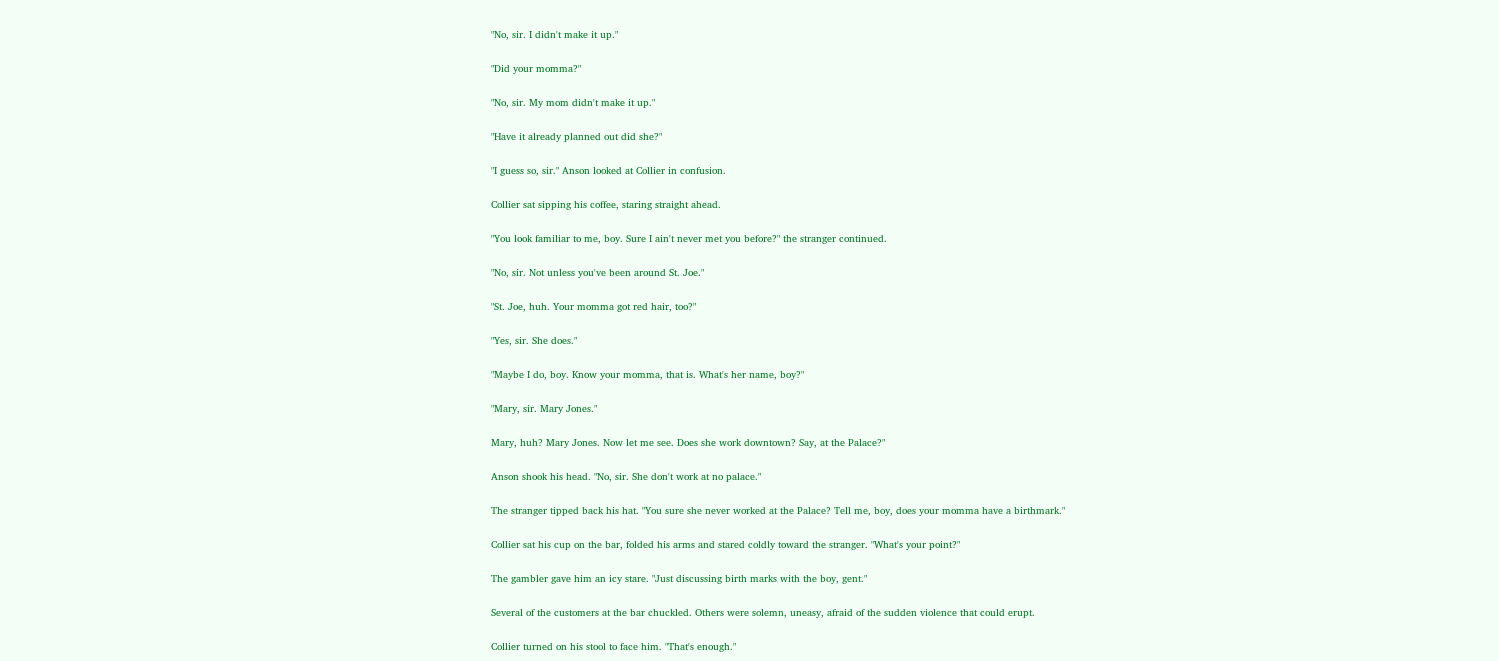"No, sir. I didn't make it up."

"Did your momma?"

"No, sir. My mom didn't make it up."

"Have it already planned out did she?"

"I guess so, sir." Anson looked at Collier in confusion.

Collier sat sipping his coffee, staring straight ahead.

"You look familiar to me, boy. Sure I ain't never met you before?" the stranger continued.

"No, sir. Not unless you've been around St. Joe."

"St. Joe, huh. Your momma got red hair, too?"

"Yes, sir. She does."

"Maybe I do, boy. Know your momma, that is. What's her name, boy?"

"Mary, sir. Mary Jones."

Mary, huh? Mary Jones. Now let me see. Does she work downtown? Say, at the Palace?"

Anson shook his head. "No, sir. She don't work at no palace."

The stranger tipped back his hat. "You sure she never worked at the Palace? Tell me, boy, does your momma have a birthmark."

Collier sat his cup on the bar, folded his arms and stared coldly toward the stranger. "What's your point?"

The gambler gave him an icy stare. "Just discussing birth marks with the boy, gent."

Several of the customers at the bar chuckled. Others were solemn, uneasy, afraid of the sudden violence that could erupt.

Collier turned on his stool to face him. "That's enough."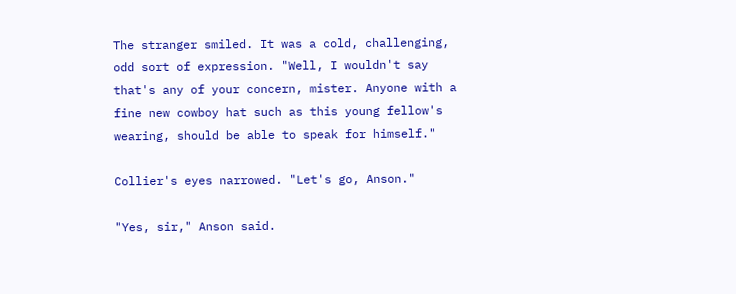The stranger smiled. It was a cold, challenging, odd sort of expression. "Well, I wouldn't say that's any of your concern, mister. Anyone with a fine new cowboy hat such as this young fellow's wearing, should be able to speak for himself."

Collier's eyes narrowed. "Let's go, Anson."

"Yes, sir," Anson said.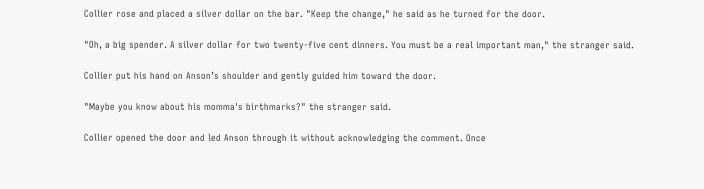Collier rose and placed a silver dollar on the bar. "Keep the change," he said as he turned for the door.

"Oh, a big spender. A silver dollar for two twenty-five cent dinners. You must be a real important man," the stranger said.

Collier put his hand on Anson’s shoulder and gently guided him toward the door.

"Maybe you know about his momma's birthmarks?" the stranger said.

Collier opened the door and led Anson through it without acknowledging the comment. Once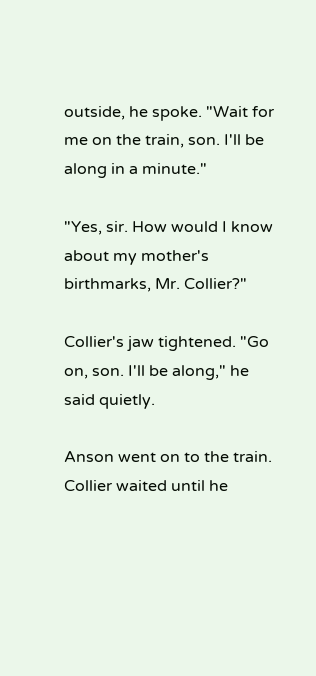outside, he spoke. "Wait for me on the train, son. I'll be along in a minute."

"Yes, sir. How would I know about my mother's birthmarks, Mr. Collier?"

Collier's jaw tightened. "Go on, son. I'll be along," he said quietly.

Anson went on to the train. Collier waited until he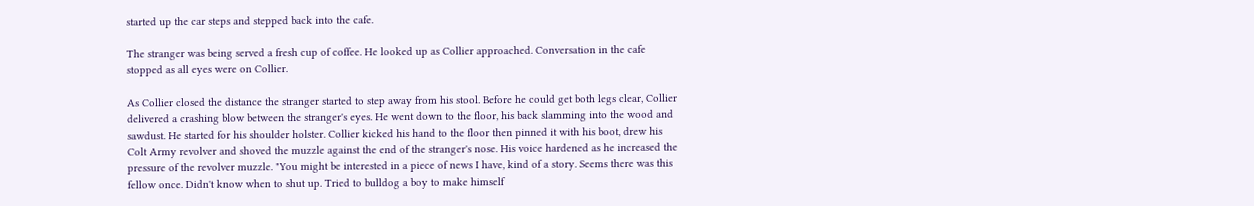started up the car steps and stepped back into the cafe.

The stranger was being served a fresh cup of coffee. He looked up as Collier approached. Conversation in the cafe stopped as all eyes were on Collier.

As Collier closed the distance the stranger started to step away from his stool. Before he could get both legs clear, Collier delivered a crashing blow between the stranger's eyes. He went down to the floor, his back slamming into the wood and sawdust. He started for his shoulder holster. Collier kicked his hand to the floor then pinned it with his boot, drew his Colt Army revolver and shoved the muzzle against the end of the stranger's nose. His voice hardened as he increased the pressure of the revolver muzzle. "You might be interested in a piece of news I have, kind of a story. Seems there was this fellow once. Didn't know when to shut up. Tried to bulldog a boy to make himself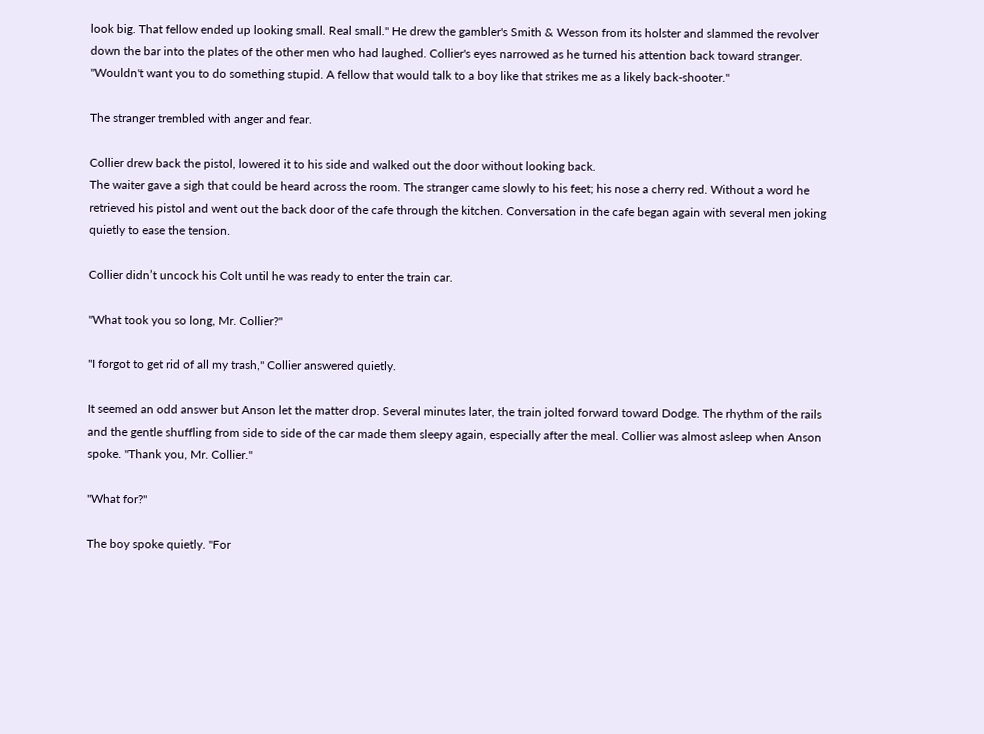look big. That fellow ended up looking small. Real small." He drew the gambler's Smith & Wesson from its holster and slammed the revolver down the bar into the plates of the other men who had laughed. Collier's eyes narrowed as he turned his attention back toward stranger. "Wouldn't want you to do something stupid. A fellow that would talk to a boy like that strikes me as a likely back-shooter."

The stranger trembled with anger and fear.

Collier drew back the pistol, lowered it to his side and walked out the door without looking back.
The waiter gave a sigh that could be heard across the room. The stranger came slowly to his feet; his nose a cherry red. Without a word he retrieved his pistol and went out the back door of the cafe through the kitchen. Conversation in the cafe began again with several men joking quietly to ease the tension.

Collier didn’t uncock his Colt until he was ready to enter the train car.

"What took you so long, Mr. Collier?"

"I forgot to get rid of all my trash," Collier answered quietly.

It seemed an odd answer but Anson let the matter drop. Several minutes later, the train jolted forward toward Dodge. The rhythm of the rails and the gentle shuffling from side to side of the car made them sleepy again, especially after the meal. Collier was almost asleep when Anson spoke. "Thank you, Mr. Collier."

"What for?"

The boy spoke quietly. "For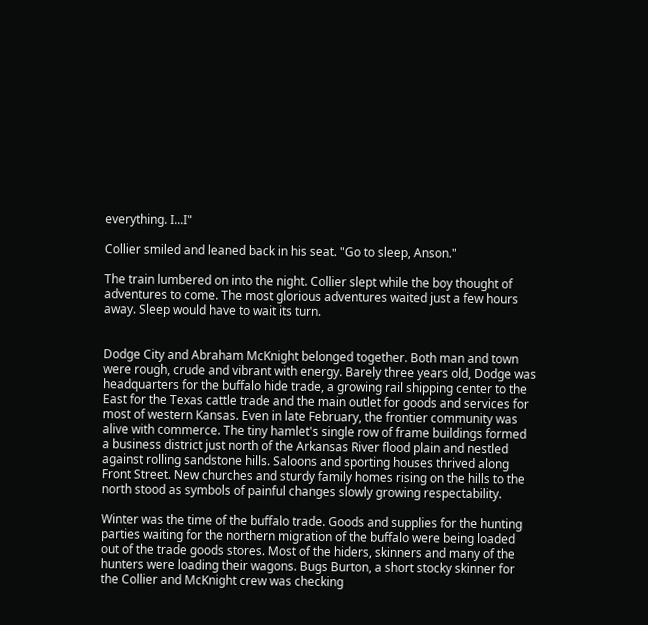everything. I...I"

Collier smiled and leaned back in his seat. "Go to sleep, Anson."

The train lumbered on into the night. Collier slept while the boy thought of adventures to come. The most glorious adventures waited just a few hours away. Sleep would have to wait its turn.


Dodge City and Abraham McKnight belonged together. Both man and town were rough, crude and vibrant with energy. Barely three years old, Dodge was headquarters for the buffalo hide trade, a growing rail shipping center to the East for the Texas cattle trade and the main outlet for goods and services for most of western Kansas. Even in late February, the frontier community was alive with commerce. The tiny hamlet's single row of frame buildings formed a business district just north of the Arkansas River flood plain and nestled against rolling sandstone hills. Saloons and sporting houses thrived along Front Street. New churches and sturdy family homes rising on the hills to the north stood as symbols of painful changes slowly growing respectability.

Winter was the time of the buffalo trade. Goods and supplies for the hunting parties waiting for the northern migration of the buffalo were being loaded out of the trade goods stores. Most of the hiders, skinners and many of the hunters were loading their wagons. Bugs Burton, a short stocky skinner for the Collier and McKnight crew was checking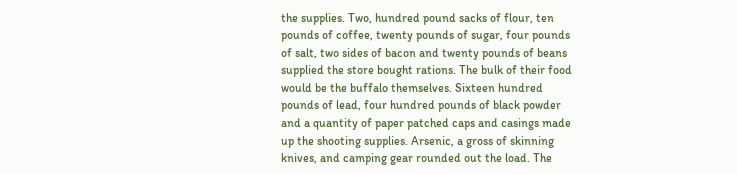the supplies. Two, hundred pound sacks of flour, ten pounds of coffee, twenty pounds of sugar, four pounds of salt, two sides of bacon and twenty pounds of beans supplied the store bought rations. The bulk of their food would be the buffalo themselves. Sixteen hundred pounds of lead, four hundred pounds of black powder and a quantity of paper patched caps and casings made up the shooting supplies. Arsenic, a gross of skinning knives, and camping gear rounded out the load. The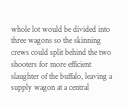whole lot would be divided into three wagons so the skinning crews could split behind the two shooters for more efficient slaughter of the buffalo, leaving a supply wagon at a central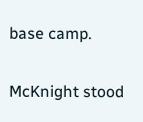base camp.

McKnight stood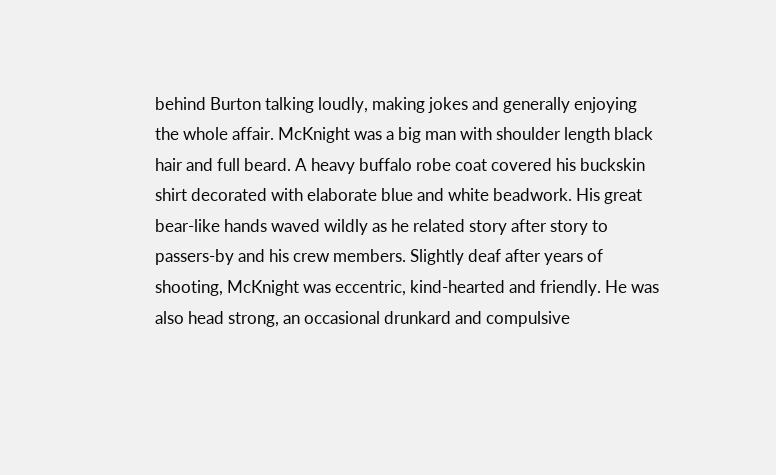behind Burton talking loudly, making jokes and generally enjoying the whole affair. McKnight was a big man with shoulder length black hair and full beard. A heavy buffalo robe coat covered his buckskin shirt decorated with elaborate blue and white beadwork. His great bear-like hands waved wildly as he related story after story to passers-by and his crew members. Slightly deaf after years of shooting, McKnight was eccentric, kind-hearted and friendly. He was also head strong, an occasional drunkard and compulsive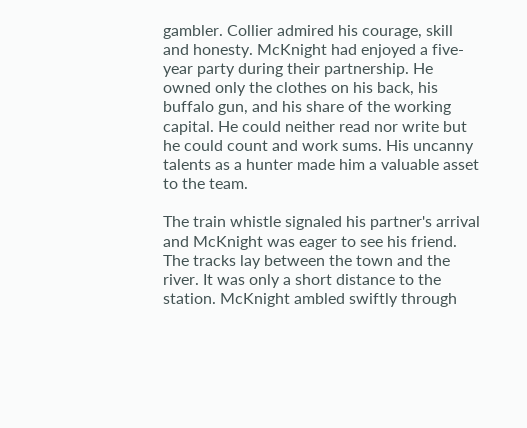gambler. Collier admired his courage, skill and honesty. McKnight had enjoyed a five-year party during their partnership. He owned only the clothes on his back, his buffalo gun, and his share of the working capital. He could neither read nor write but he could count and work sums. His uncanny talents as a hunter made him a valuable asset to the team.

The train whistle signaled his partner's arrival and McKnight was eager to see his friend. The tracks lay between the town and the river. It was only a short distance to the station. McKnight ambled swiftly through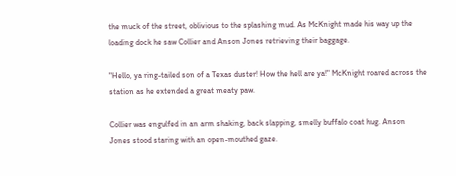the muck of the street, oblivious to the splashing mud. As McKnight made his way up the loading dock he saw Collier and Anson Jones retrieving their baggage.

"Hello, ya ring-tailed son of a Texas duster! How the hell are ya!" McKnight roared across the station as he extended a great meaty paw.

Collier was engulfed in an arm shaking, back slapping, smelly buffalo coat hug. Anson Jones stood staring with an open-mouthed gaze.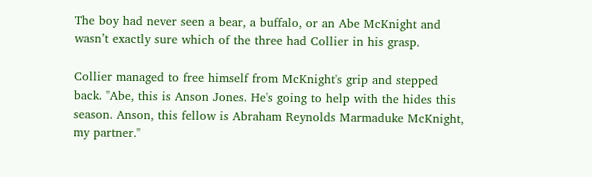The boy had never seen a bear, a buffalo, or an Abe McKnight and wasn’t exactly sure which of the three had Collier in his grasp.

Collier managed to free himself from McKnight's grip and stepped back. "Abe, this is Anson Jones. He's going to help with the hides this season. Anson, this fellow is Abraham Reynolds Marmaduke McKnight, my partner."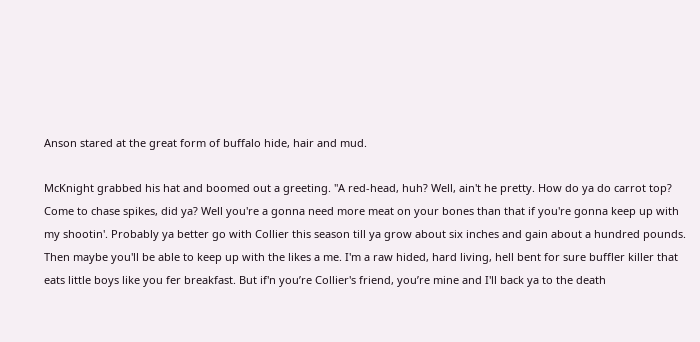Anson stared at the great form of buffalo hide, hair and mud.

McKnight grabbed his hat and boomed out a greeting. "A red-head, huh? Well, ain't he pretty. How do ya do carrot top? Come to chase spikes, did ya? Well you're a gonna need more meat on your bones than that if you're gonna keep up with my shootin'. Probably ya better go with Collier this season till ya grow about six inches and gain about a hundred pounds. Then maybe you'll be able to keep up with the likes a me. I'm a raw hided, hard living, hell bent for sure buffler killer that eats little boys like you fer breakfast. But if'n you’re Collier's friend, you’re mine and I'll back ya to the death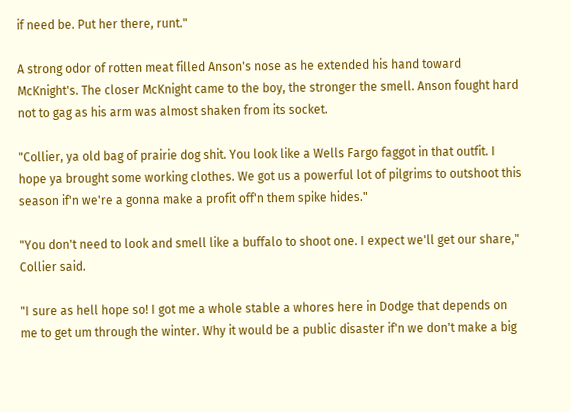if need be. Put her there, runt."

A strong odor of rotten meat filled Anson's nose as he extended his hand toward McKnight's. The closer McKnight came to the boy, the stronger the smell. Anson fought hard not to gag as his arm was almost shaken from its socket.

"Collier, ya old bag of prairie dog shit. You look like a Wells Fargo faggot in that outfit. I hope ya brought some working clothes. We got us a powerful lot of pilgrims to outshoot this season if'n we're a gonna make a profit off'n them spike hides."

"You don't need to look and smell like a buffalo to shoot one. I expect we'll get our share," Collier said.

"I sure as hell hope so! I got me a whole stable a whores here in Dodge that depends on me to get um through the winter. Why it would be a public disaster if'n we don't make a big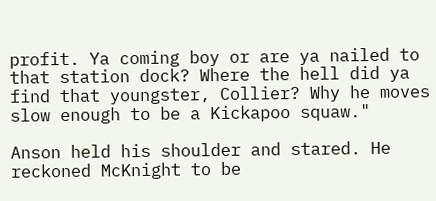profit. Ya coming boy or are ya nailed to that station dock? Where the hell did ya find that youngster, Collier? Why he moves slow enough to be a Kickapoo squaw."

Anson held his shoulder and stared. He reckoned McKnight to be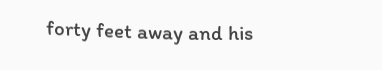forty feet away and his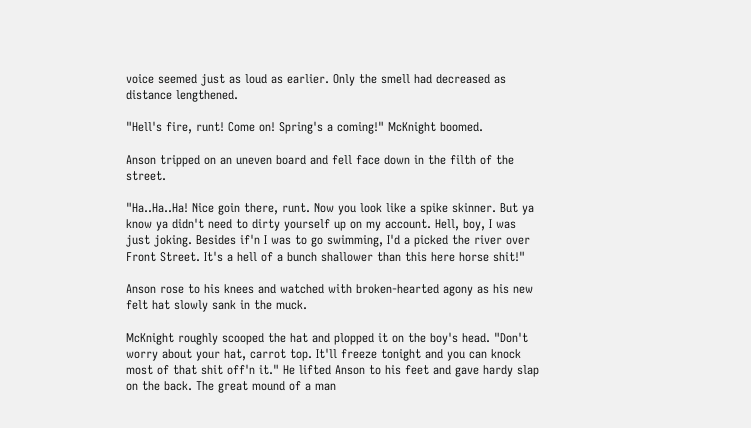voice seemed just as loud as earlier. Only the smell had decreased as distance lengthened.

"Hell's fire, runt! Come on! Spring's a coming!" McKnight boomed.

Anson tripped on an uneven board and fell face down in the filth of the street.

"Ha..Ha..Ha! Nice goin there, runt. Now you look like a spike skinner. But ya know ya didn't need to dirty yourself up on my account. Hell, boy, I was just joking. Besides if'n I was to go swimming, I'd a picked the river over Front Street. It's a hell of a bunch shallower than this here horse shit!"

Anson rose to his knees and watched with broken-hearted agony as his new felt hat slowly sank in the muck.

McKnight roughly scooped the hat and plopped it on the boy's head. "Don't worry about your hat, carrot top. It'll freeze tonight and you can knock most of that shit off'n it." He lifted Anson to his feet and gave hardy slap on the back. The great mound of a man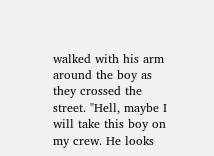walked with his arm around the boy as they crossed the street. "Hell, maybe I will take this boy on my crew. He looks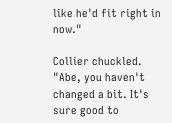like he'd fit right in now."

Collier chuckled. "Abe, you haven't changed a bit. It's sure good to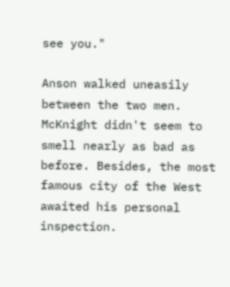see you."

Anson walked uneasily between the two men. McKnight didn't seem to smell nearly as bad as before. Besides, the most famous city of the West awaited his personal inspection.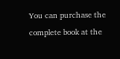You can purchase the complete book at the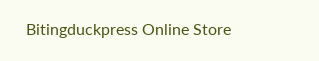Bitingduckpress Online Store